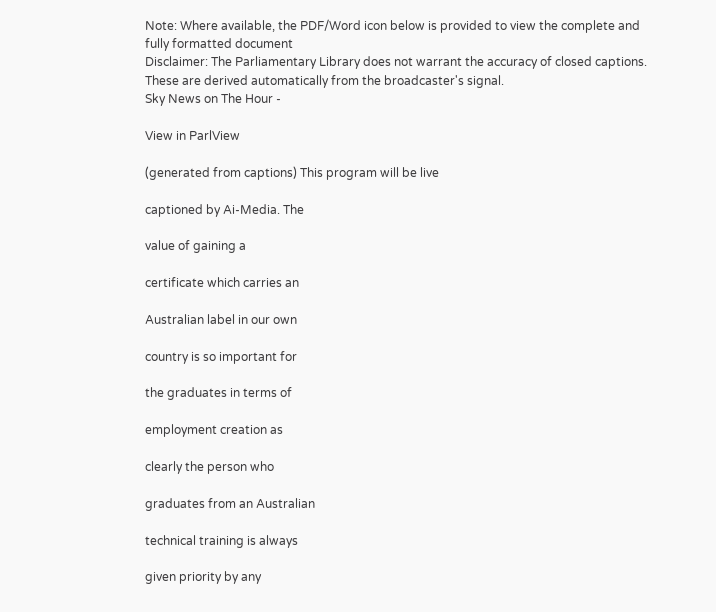Note: Where available, the PDF/Word icon below is provided to view the complete and fully formatted document
Disclaimer: The Parliamentary Library does not warrant the accuracy of closed captions. These are derived automatically from the broadcaster's signal.
Sky News on The Hour -

View in ParlView

(generated from captions) This program will be live

captioned by Ai-Media. The

value of gaining a

certificate which carries an

Australian label in our own

country is so important for

the graduates in terms of

employment creation as

clearly the person who

graduates from an Australian

technical training is always

given priority by any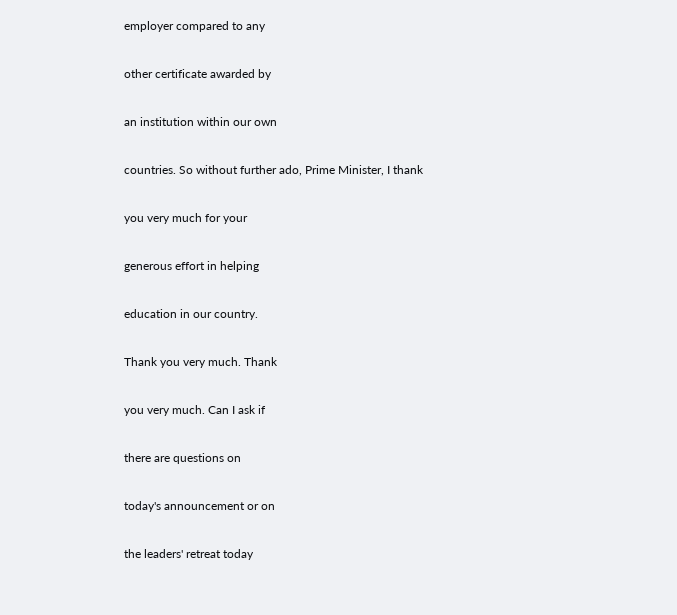employer compared to any

other certificate awarded by

an institution within our own

countries. So without further ado, Prime Minister, I thank

you very much for your

generous effort in helping

education in our country.

Thank you very much. Thank

you very much. Can I ask if

there are questions on

today's announcement or on

the leaders' retreat today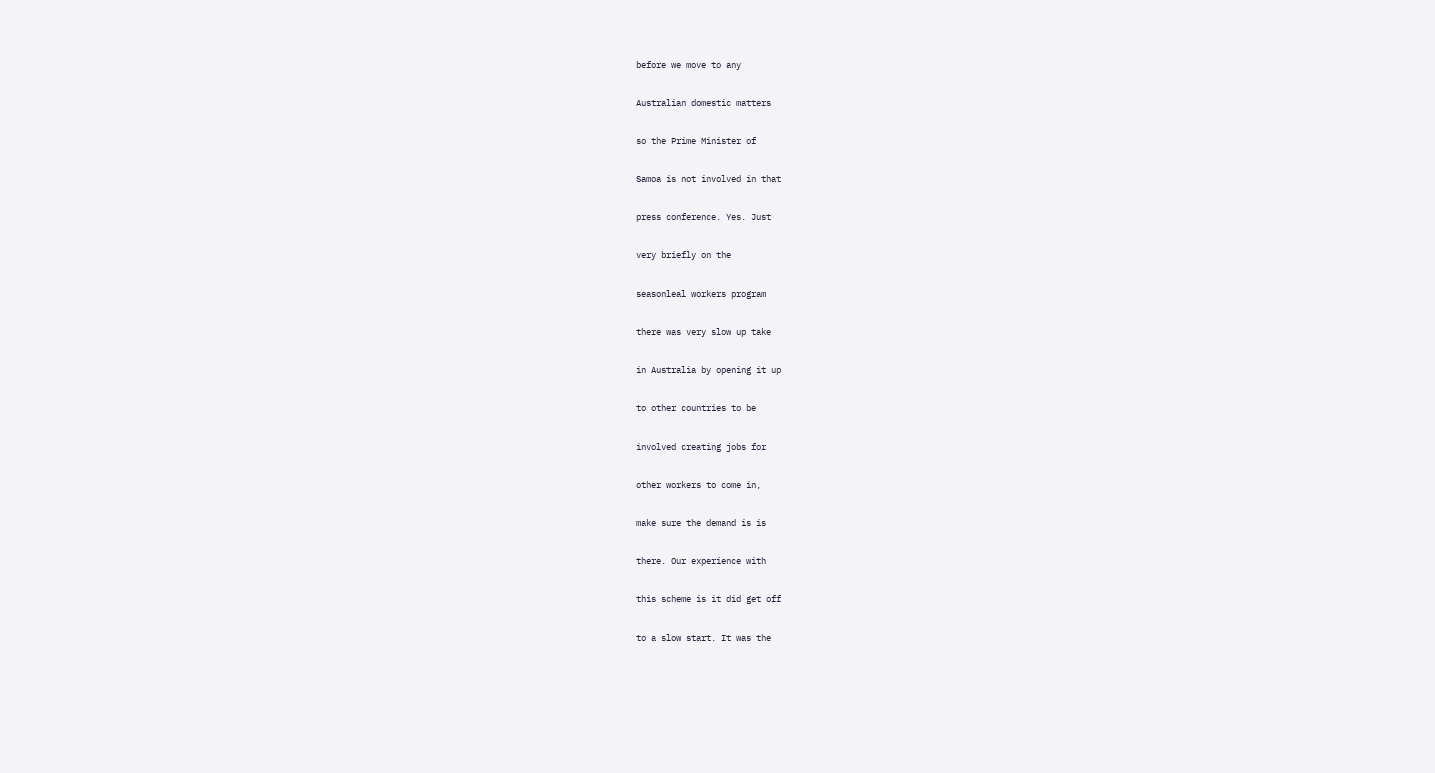before we move to any

Australian domestic matters

so the Prime Minister of

Samoa is not involved in that

press conference. Yes. Just

very briefly on the

seasonleal workers program

there was very slow up take

in Australia by opening it up

to other countries to be

involved creating jobs for

other workers to come in,

make sure the demand is is

there. Our experience with

this scheme is it did get off

to a slow start. It was the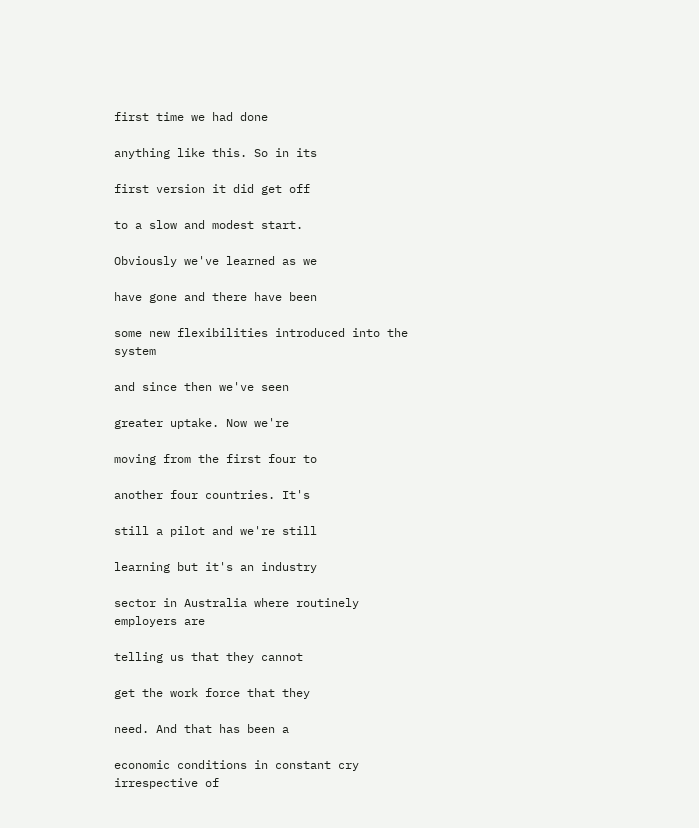first time we had done

anything like this. So in its

first version it did get off

to a slow and modest start.

Obviously we've learned as we

have gone and there have been

some new flexibilities introduced into the system

and since then we've seen

greater uptake. Now we're

moving from the first four to

another four countries. It's

still a pilot and we're still

learning but it's an industry

sector in Australia where routinely employers are

telling us that they cannot

get the work force that they

need. And that has been a

economic conditions in constant cry irrespective of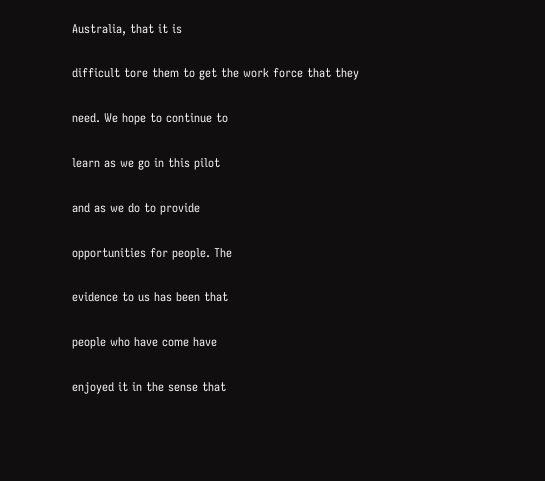Australia, that it is

difficult tore them to get the work force that they

need. We hope to continue to

learn as we go in this pilot

and as we do to provide

opportunities for people. The

evidence to us has been that

people who have come have

enjoyed it in the sense that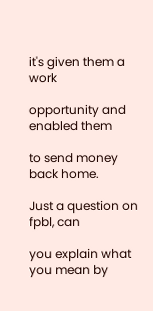it's given them a work

opportunity and enabled them

to send money back home.

Just a question on fpbl, can

you explain what you mean by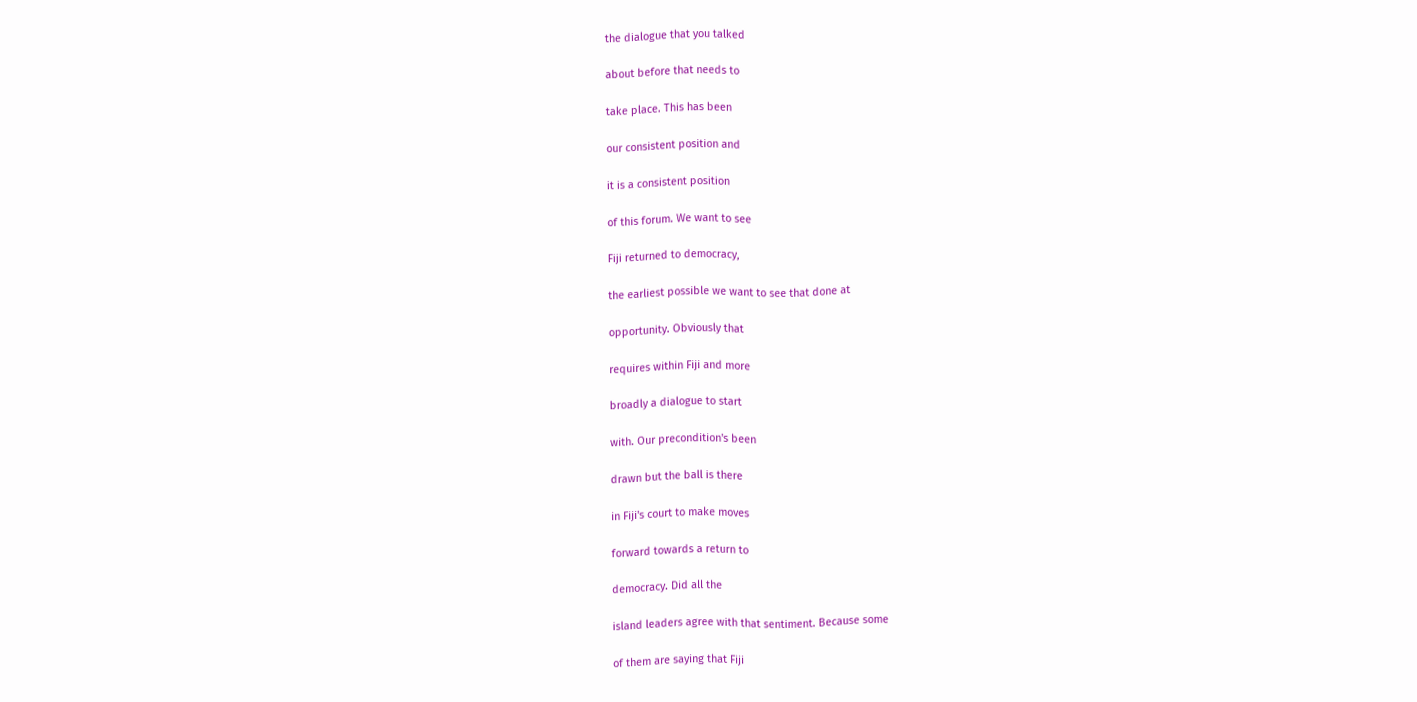the dialogue that you talked

about before that needs to

take place. This has been

our consistent position and

it is a consistent position

of this forum. We want to see

Fiji returned to democracy,

the earliest possible we want to see that done at

opportunity. Obviously that

requires within Fiji and more

broadly a dialogue to start

with. Our precondition's been

drawn but the ball is there

in Fiji's court to make moves

forward towards a return to

democracy. Did all the

island leaders agree with that sentiment. Because some

of them are saying that Fiji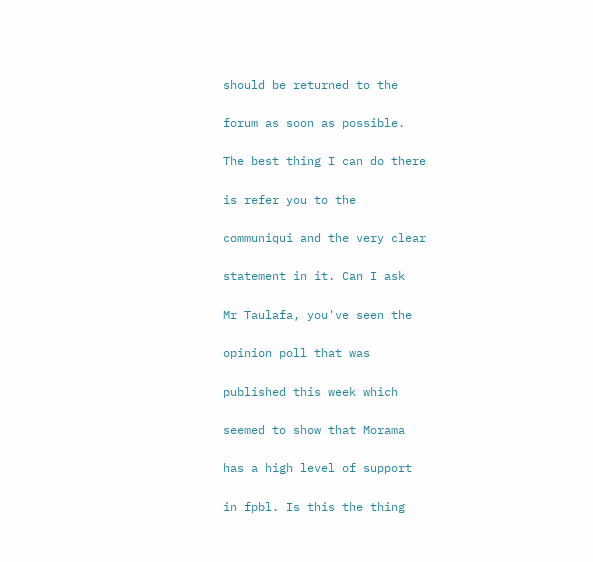should be returned to the

forum as soon as possible.

The best thing I can do there

is refer you to the

communiqui and the very clear

statement in it. Can I ask

Mr Taulafa, you've seen the

opinion poll that was

published this week which

seemed to show that Morama

has a high level of support

in fpbl. Is this the thing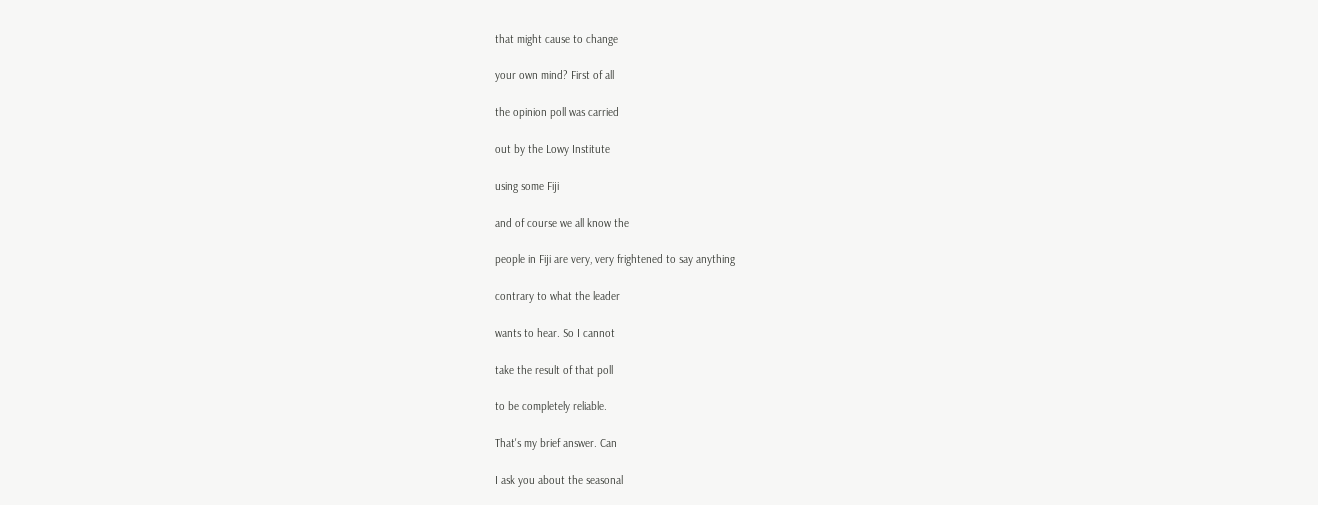that might cause to change

your own mind? First of all

the opinion poll was carried

out by the Lowy Institute

using some Fiji

and of course we all know the

people in Fiji are very, very frightened to say anything

contrary to what the leader

wants to hear. So I cannot

take the result of that poll

to be completely reliable.

That's my brief answer. Can

I ask you about the seasonal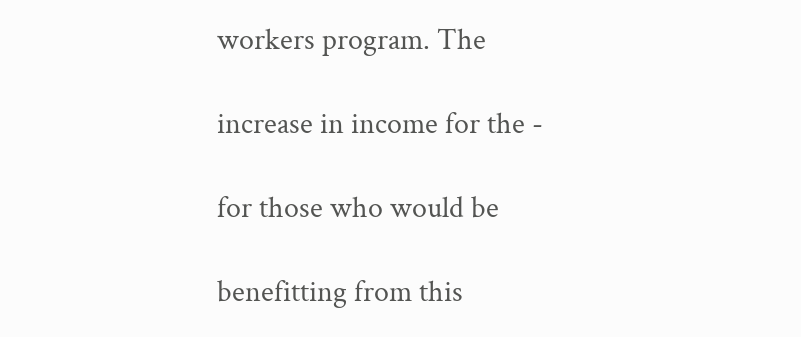workers program. The

increase in income for the -

for those who would be

benefitting from this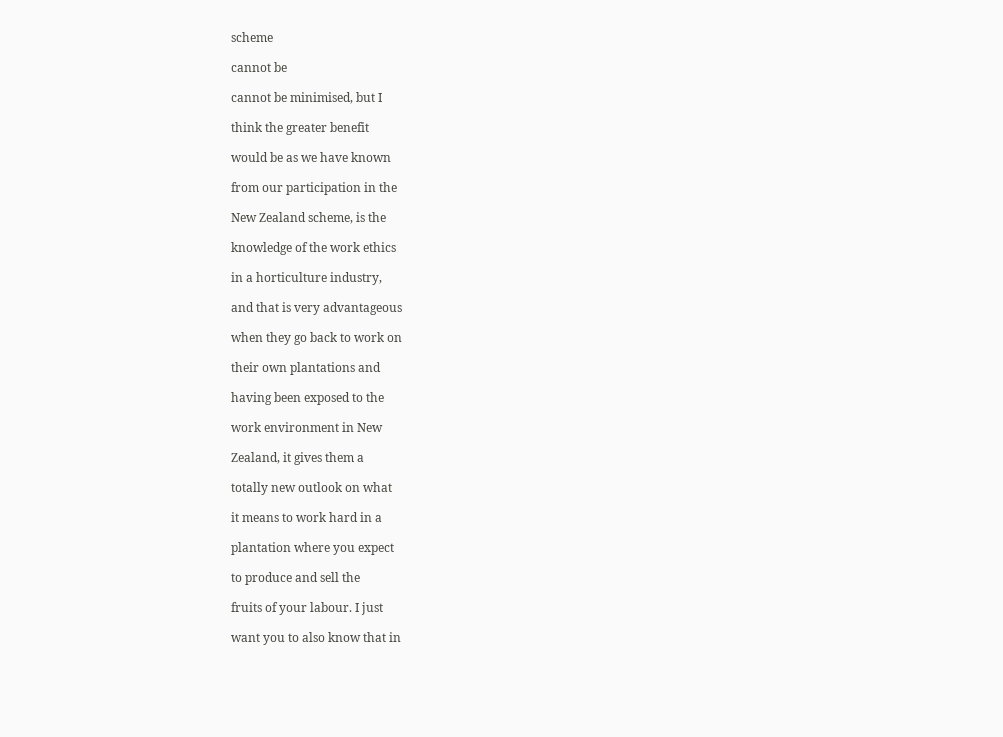scheme

cannot be

cannot be minimised, but I

think the greater benefit

would be as we have known

from our participation in the

New Zealand scheme, is the

knowledge of the work ethics

in a horticulture industry,

and that is very advantageous

when they go back to work on

their own plantations and

having been exposed to the

work environment in New

Zealand, it gives them a

totally new outlook on what

it means to work hard in a

plantation where you expect

to produce and sell the

fruits of your labour. I just

want you to also know that in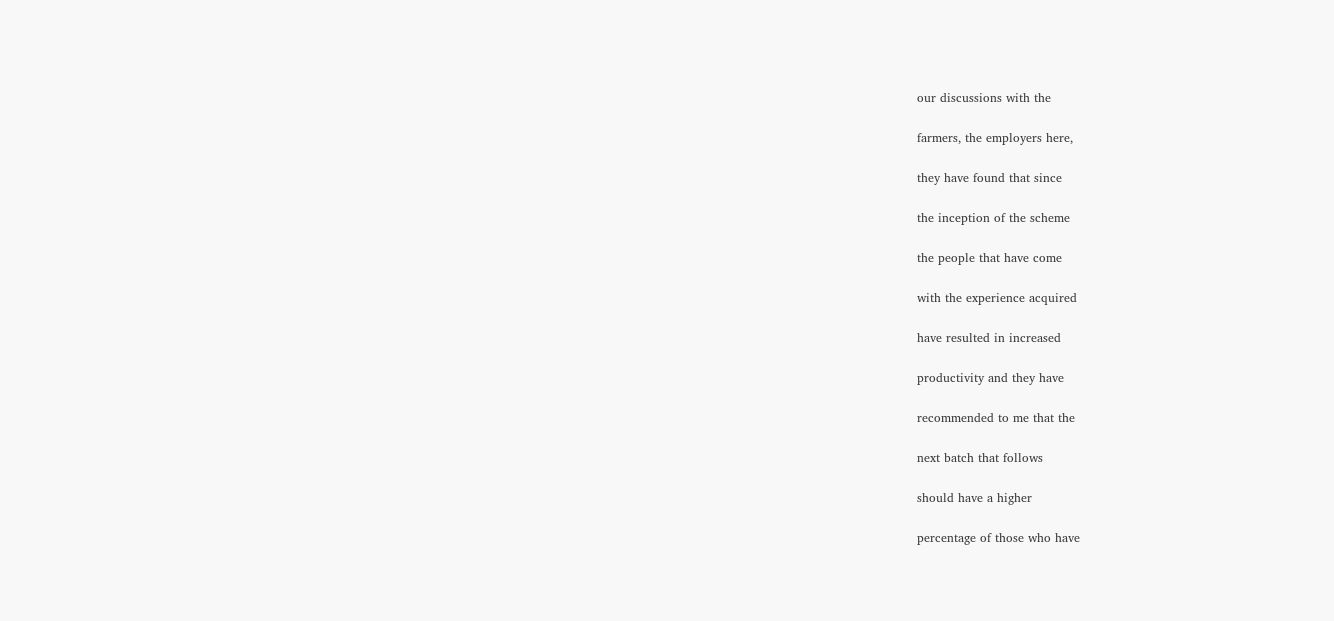our discussions with the

farmers, the employers here,

they have found that since

the inception of the scheme

the people that have come

with the experience acquired

have resulted in increased

productivity and they have

recommended to me that the

next batch that follows

should have a higher

percentage of those who have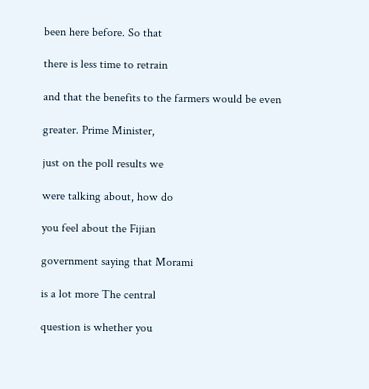been here before. So that

there is less time to retrain

and that the benefits to the farmers would be even

greater. Prime Minister,

just on the poll results we

were talking about, how do

you feel about the Fijian

government saying that Morami

is a lot more The central

question is whether you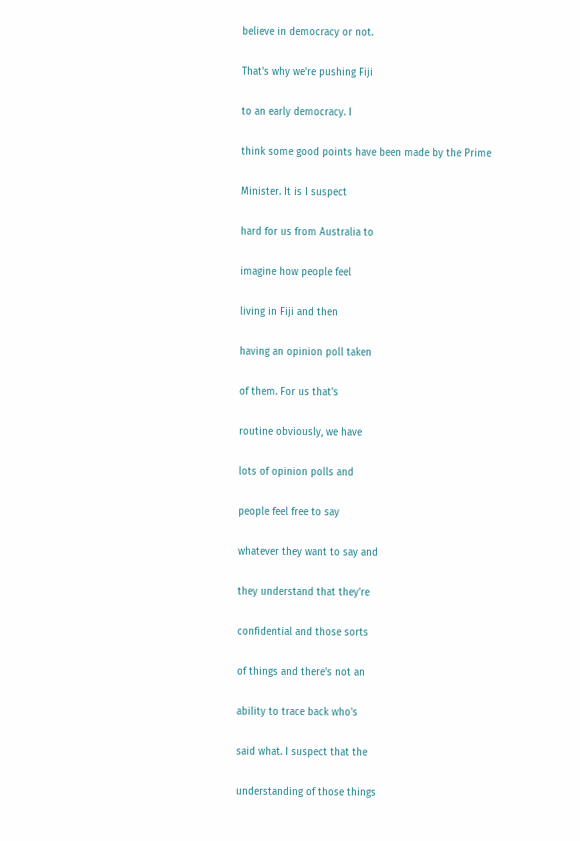believe in democracy or not.

That's why we're pushing Fiji

to an early democracy. I

think some good points have been made by the Prime

Minister. It is I suspect

hard for us from Australia to

imagine how people feel

living in Fiji and then

having an opinion poll taken

of them. For us that's

routine obviously, we have

lots of opinion polls and

people feel free to say

whatever they want to say and

they understand that they're

confidential and those sorts

of things and there's not an

ability to trace back who's

said what. I suspect that the

understanding of those things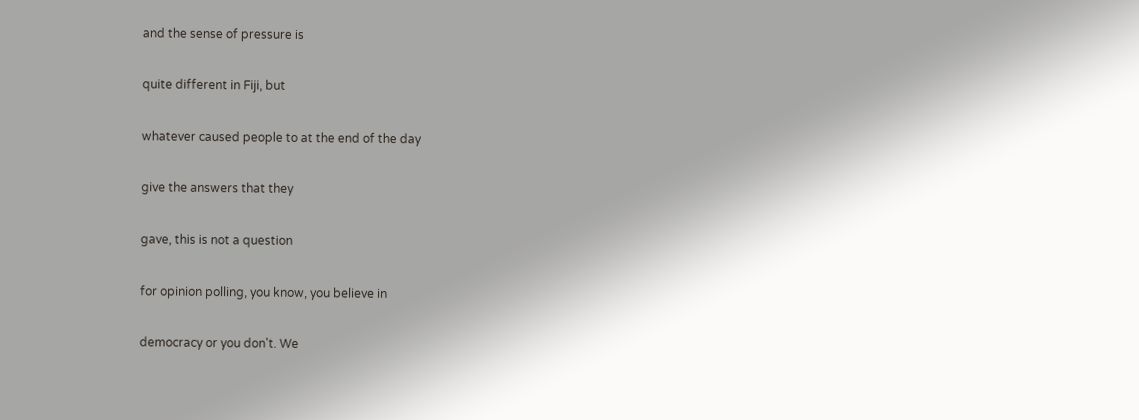and the sense of pressure is

quite different in Fiji, but

whatever caused people to at the end of the day

give the answers that they

gave, this is not a question

for opinion polling, you know, you believe in

democracy or you don't. We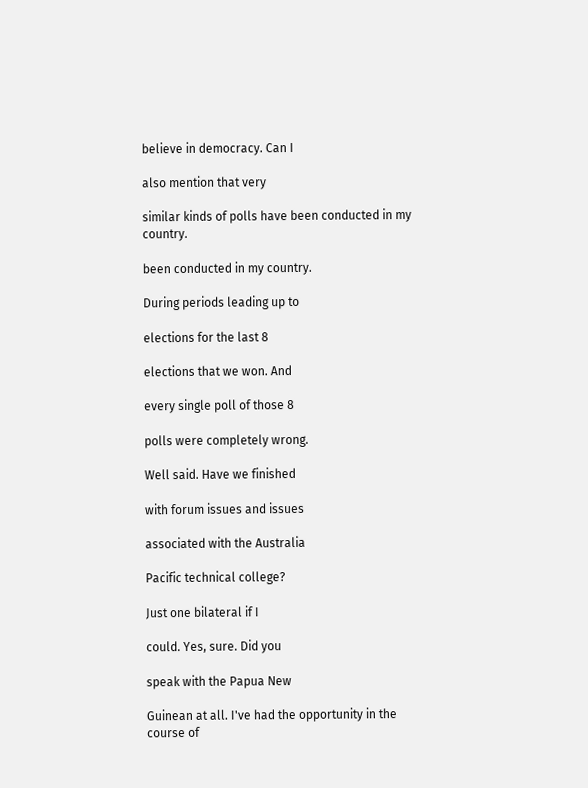believe in democracy. Can I

also mention that very

similar kinds of polls have been conducted in my country.

been conducted in my country.

During periods leading up to

elections for the last 8

elections that we won. And

every single poll of those 8

polls were completely wrong.

Well said. Have we finished

with forum issues and issues

associated with the Australia

Pacific technical college?

Just one bilateral if I

could. Yes, sure. Did you

speak with the Papua New

Guinean at all. I've had the opportunity in the course of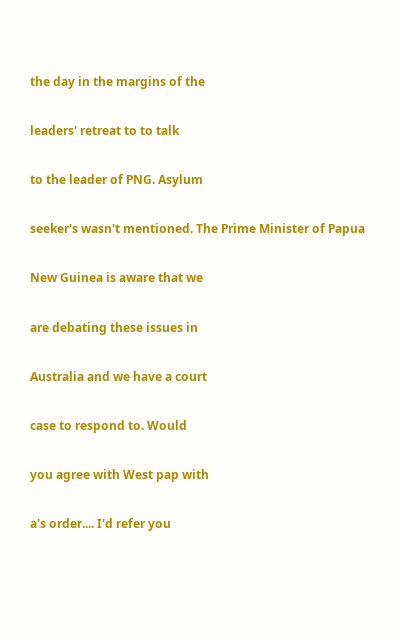the day in the margins of the

leaders' retreat to to talk

to the leader of PNG. Asylum

seeker's wasn't mentioned. The Prime Minister of Papua

New Guinea is aware that we

are debating these issues in

Australia and we have a court

case to respond to. Would

you agree with West pap with

a's order.... I'd refer you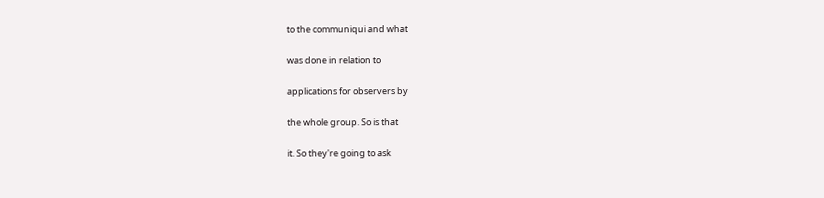to the communiqui and what

was done in relation to

applications for observers by

the whole group. So is that

it. So they're going to ask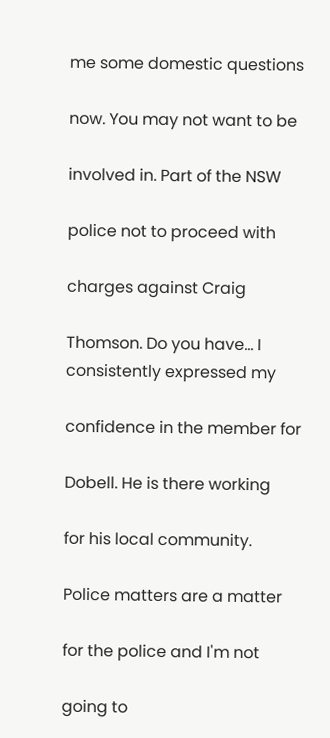me some domestic questions

now. You may not want to be

involved in. Part of the NSW

police not to proceed with

charges against Craig

Thomson. Do you have... I consistently expressed my

confidence in the member for

Dobell. He is there working

for his local community.

Police matters are a matter

for the police and I'm not

going to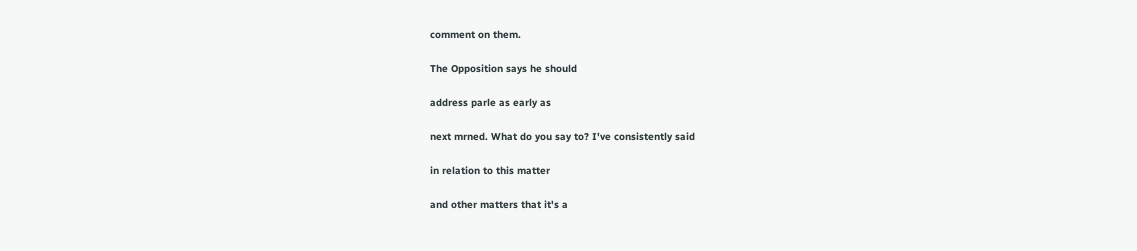comment on them.

The Opposition says he should

address parle as early as

next mrned. What do you say to? I've consistently said

in relation to this matter

and other matters that it's a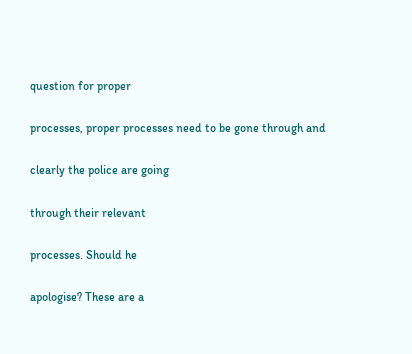question for proper

processes, proper processes need to be gone through and

clearly the police are going

through their relevant

processes. Should he

apologise? These are a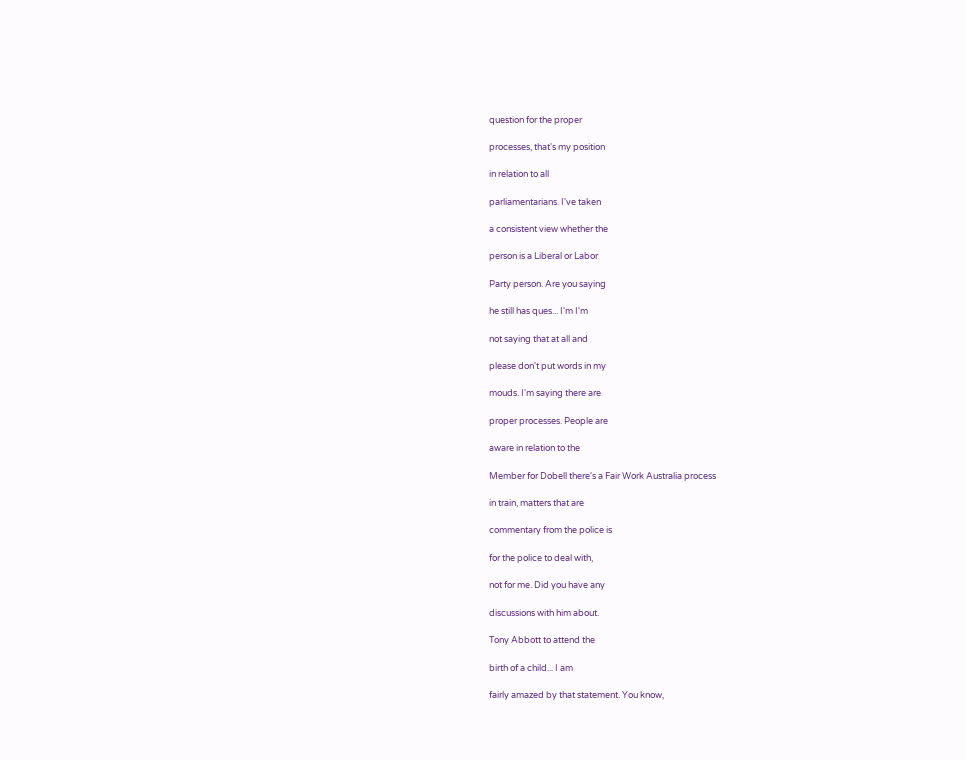question for the proper

processes, that's my position

in relation to all

parliamentarians. I've taken

a consistent view whether the

person is a Liberal or Labor

Party person. Are you saying

he still has ques... I'm I'm

not saying that at all and

please don't put words in my

mouds. I'm saying there are

proper processes. People are

aware in relation to the

Member for Dobell there's a Fair Work Australia process

in train, matters that are

commentary from the police is

for the police to deal with,

not for me. Did you have any

discussions with him about.

Tony Abbott to attend the

birth of a child... I am

fairly amazed by that statement. You know,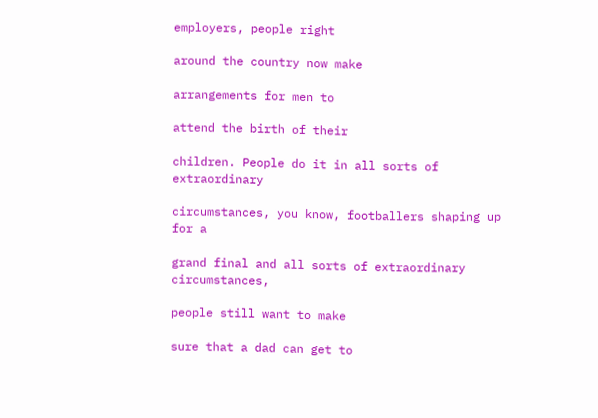employers, people right

around the country now make

arrangements for men to

attend the birth of their

children. People do it in all sorts of extraordinary

circumstances, you know, footballers shaping up for a

grand final and all sorts of extraordinary circumstances,

people still want to make

sure that a dad can get to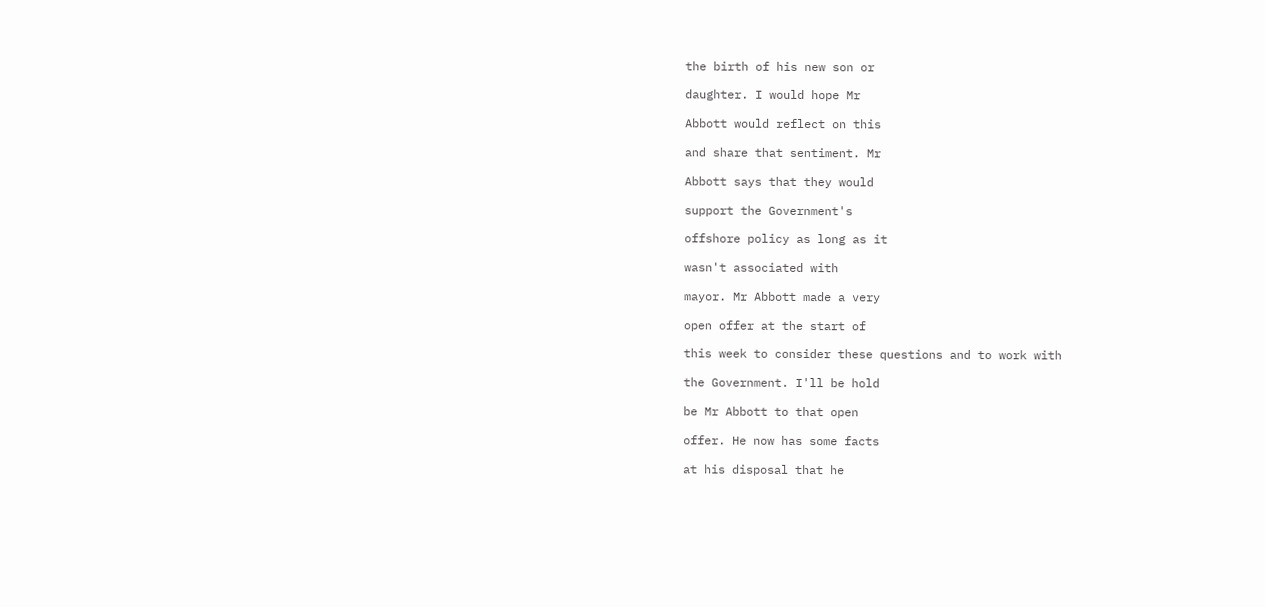the birth of his new son or

daughter. I would hope Mr

Abbott would reflect on this

and share that sentiment. Mr

Abbott says that they would

support the Government's

offshore policy as long as it

wasn't associated with

mayor. Mr Abbott made a very

open offer at the start of

this week to consider these questions and to work with

the Government. I'll be hold

be Mr Abbott to that open

offer. He now has some facts

at his disposal that he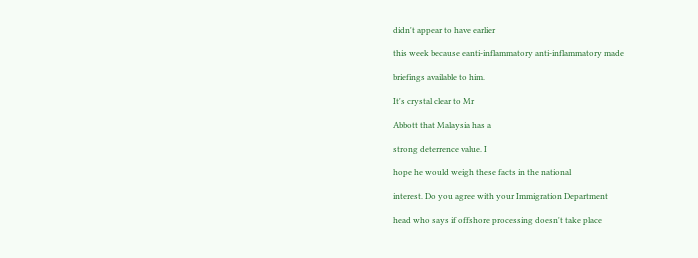didn't appear to have earlier

this week because eanti-inflammatory anti-inflammatory made

briefings available to him.

It's crystal clear to Mr

Abbott that Malaysia has a

strong deterrence value. I

hope he would weigh these facts in the national

interest. Do you agree with your Immigration Department

head who says if offshore processing doesn't take place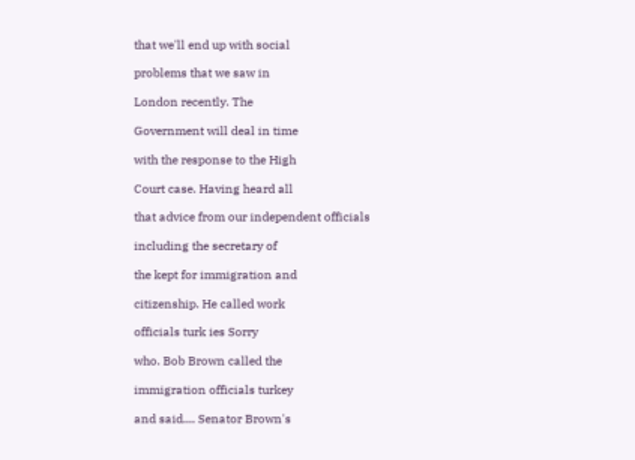that we'll end up with social

problems that we saw in

London recently. The

Government will deal in time

with the response to the High

Court case. Having heard all

that advice from our independent officials

including the secretary of

the kept for immigration and

citizenship. He called work

officials turk ies Sorry

who. Bob Brown called the

immigration officials turkey

and said.... Senator Brown's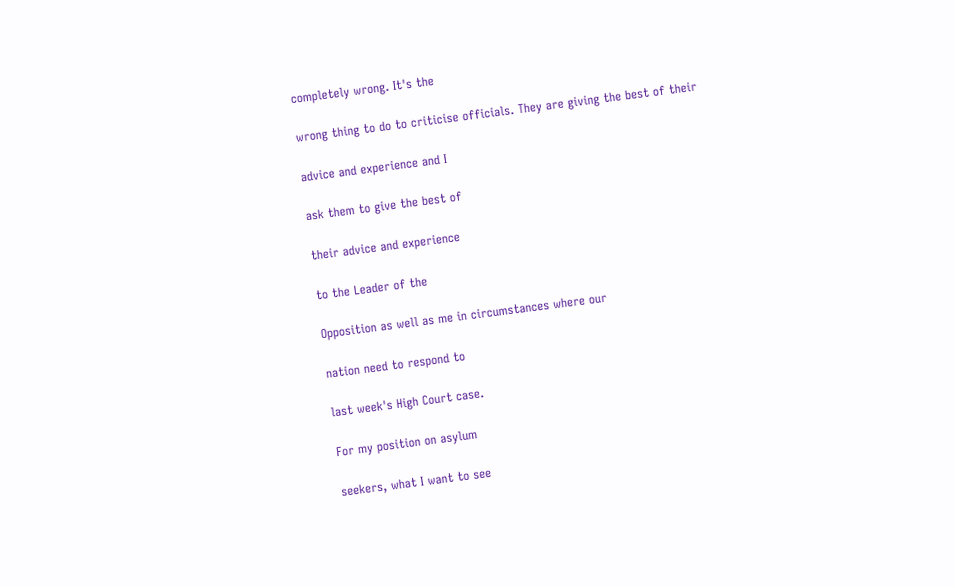completely wrong. It's the

wrong thing to do to criticise officials. They are giving the best of their

advice and experience and I

ask them to give the best of

their advice and experience

to the Leader of the

Opposition as well as me in circumstances where our

nation need to respond to

last week's High Court case.

For my position on asylum

seekers, what I want to see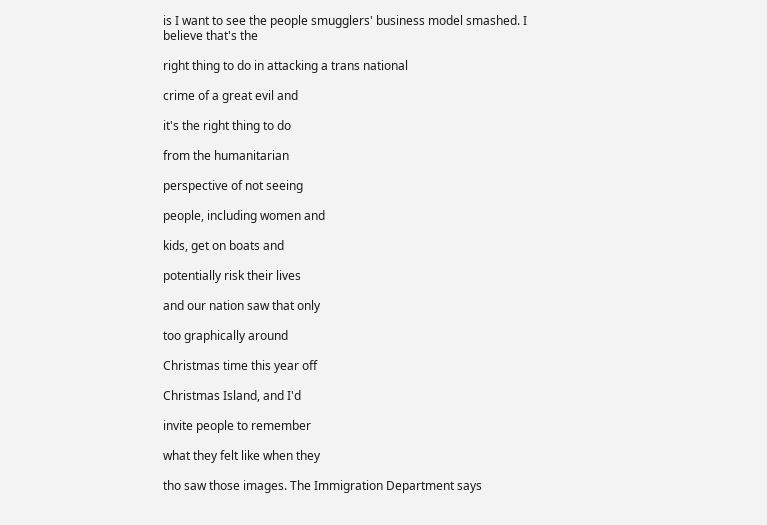is I want to see the people smugglers' business model smashed. I believe that's the

right thing to do in attacking a trans national

crime of a great evil and

it's the right thing to do

from the humanitarian

perspective of not seeing

people, including women and

kids, get on boats and

potentially risk their lives

and our nation saw that only

too graphically around

Christmas time this year off

Christmas Island, and I'd

invite people to remember

what they felt like when they

tho saw those images. The Immigration Department says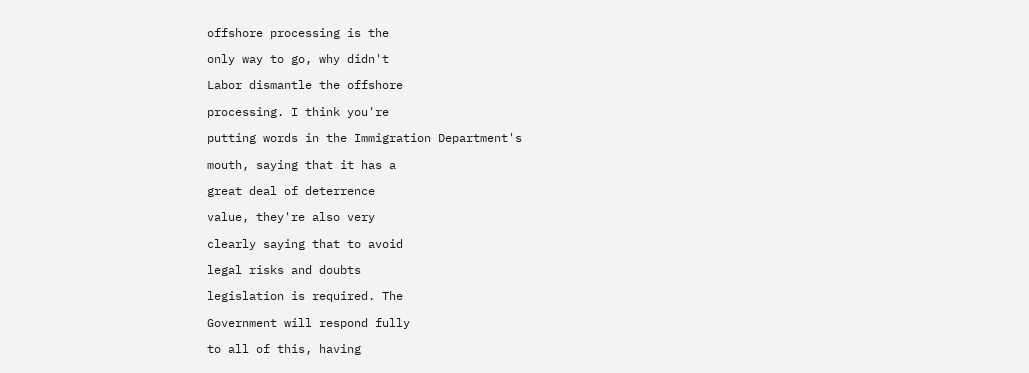offshore processing is the

only way to go, why didn't

Labor dismantle the offshore

processing. I think you're

putting words in the Immigration Department's

mouth, saying that it has a

great deal of deterrence

value, they're also very

clearly saying that to avoid

legal risks and doubts

legislation is required. The

Government will respond fully

to all of this, having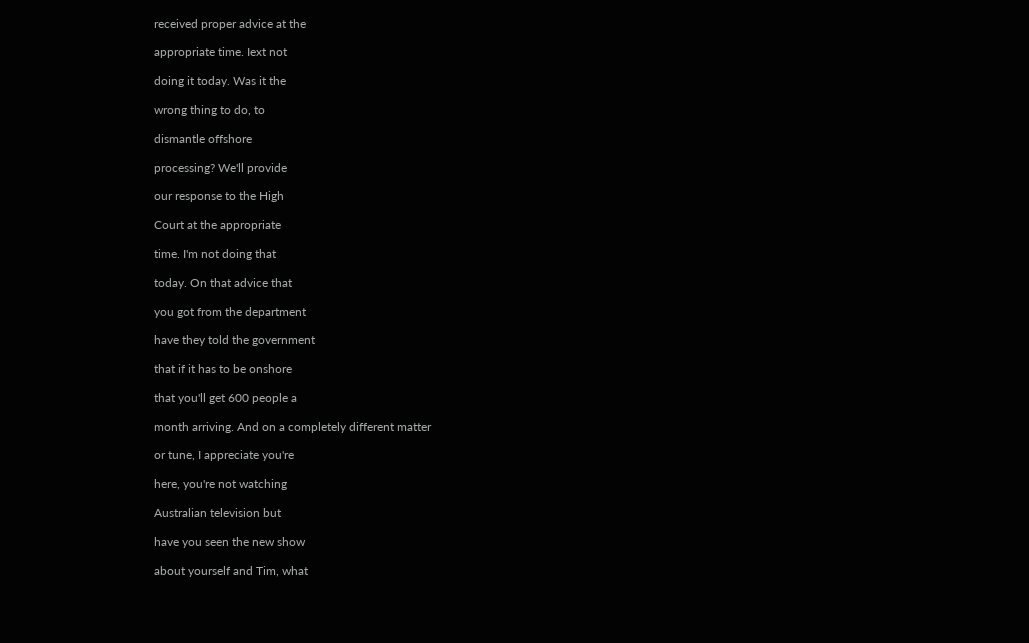received proper advice at the

appropriate time. Iext not

doing it today. Was it the

wrong thing to do, to

dismantle offshore

processing? We'll provide

our response to the High

Court at the appropriate

time. I'm not doing that

today. On that advice that

you got from the department

have they told the government

that if it has to be onshore

that you'll get 600 people a

month arriving. And on a completely different matter

or tune, I appreciate you're

here, you're not watching

Australian television but

have you seen the new show

about yourself and Tim, what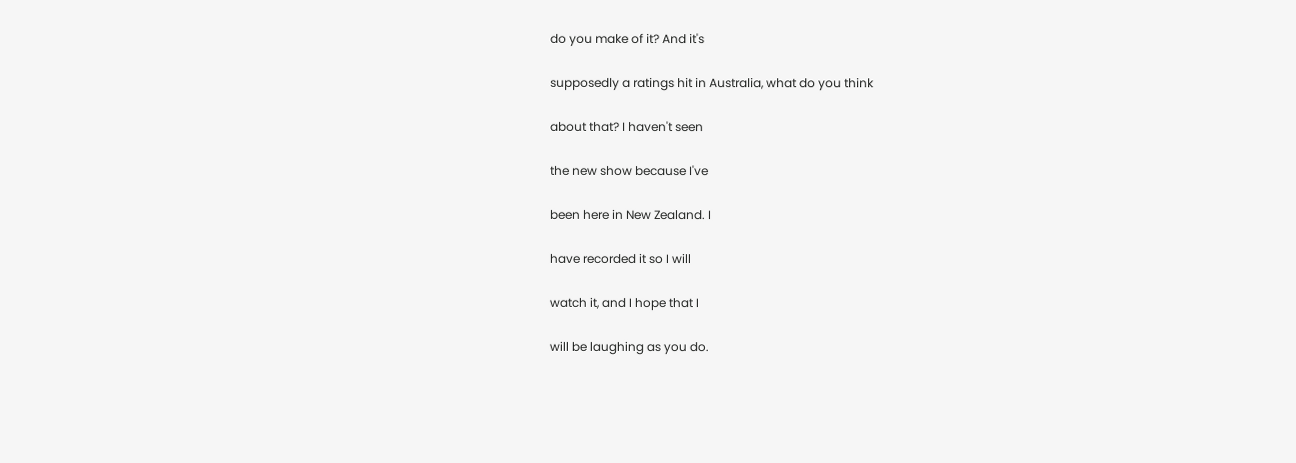do you make of it? And it's

supposedly a ratings hit in Australia, what do you think

about that? I haven't seen

the new show because I've

been here in New Zealand. I

have recorded it so I will

watch it, and I hope that I

will be laughing as you do.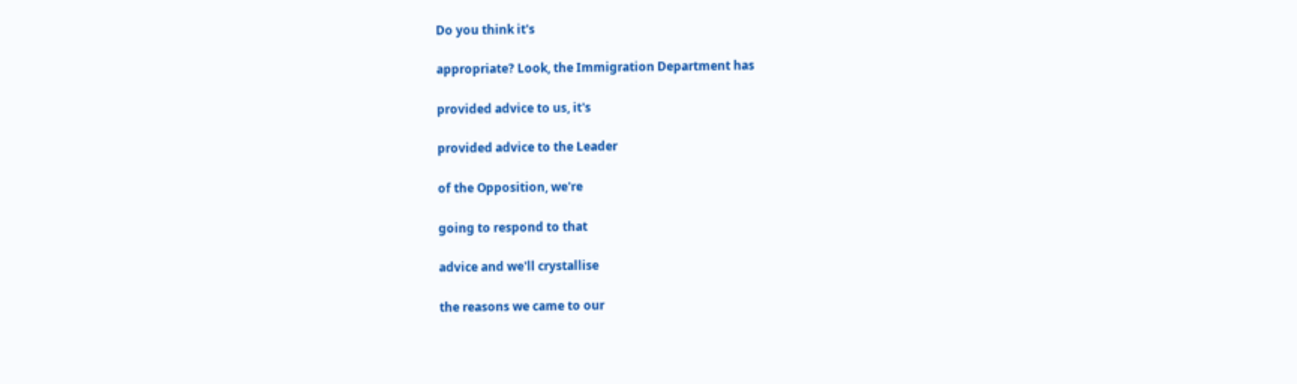Do you think it's

appropriate? Look, the Immigration Department has

provided advice to us, it's

provided advice to the Leader

of the Opposition, we're

going to respond to that

advice and we'll crystallise

the reasons we came to our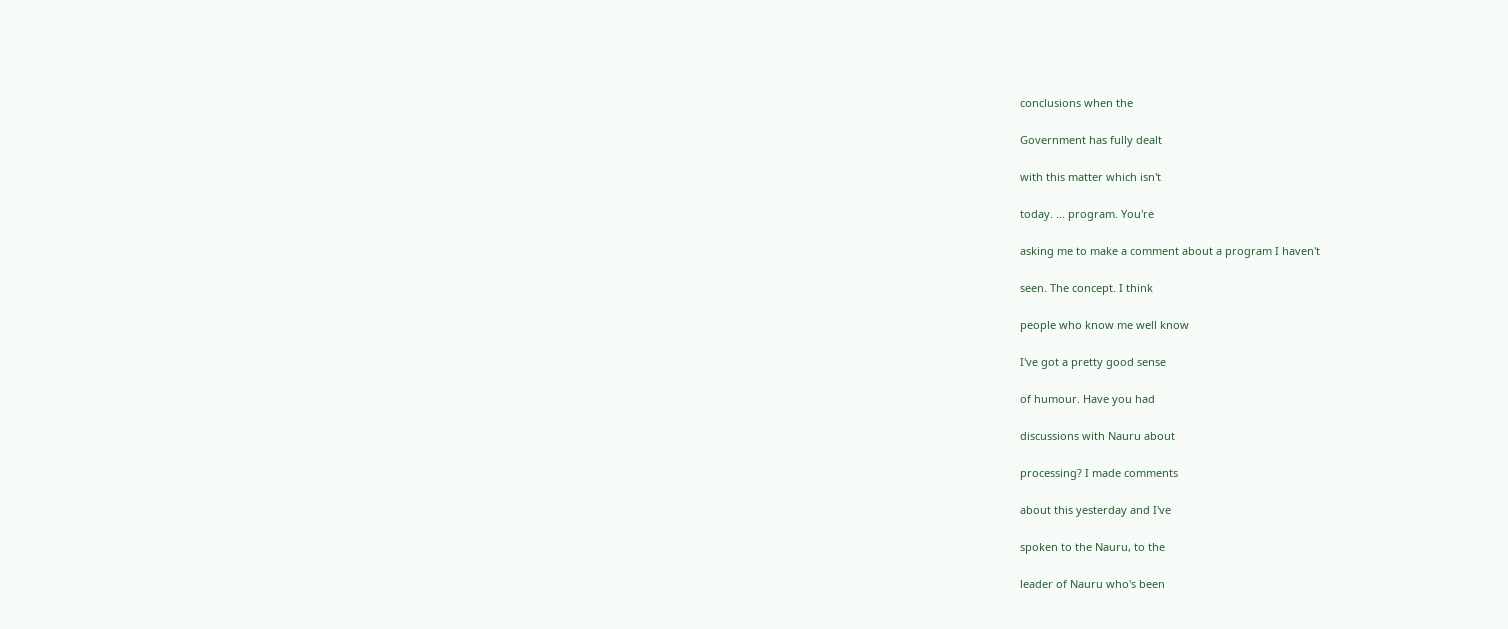conclusions when the

Government has fully dealt

with this matter which isn't

today. ... program. You're

asking me to make a comment about a program I haven't

seen. The concept. I think

people who know me well know

I've got a pretty good sense

of humour. Have you had

discussions with Nauru about

processing? I made comments

about this yesterday and I've

spoken to the Nauru, to the

leader of Nauru who's been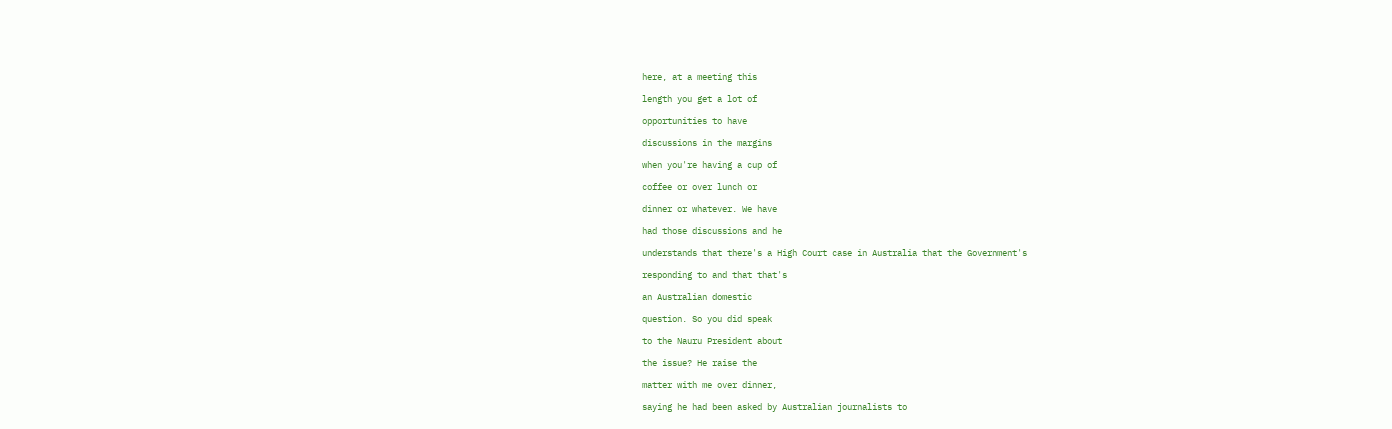here, at a meeting this

length you get a lot of

opportunities to have

discussions in the margins

when you're having a cup of

coffee or over lunch or

dinner or whatever. We have

had those discussions and he

understands that there's a High Court case in Australia that the Government's

responding to and that that's

an Australian domestic

question. So you did speak

to the Nauru President about

the issue? He raise the

matter with me over dinner,

saying he had been asked by Australian journalists to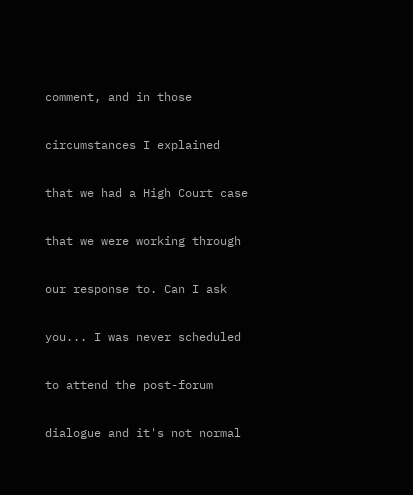comment, and in those

circumstances I explained

that we had a High Court case

that we were working through

our response to. Can I ask

you... I was never scheduled

to attend the post-forum

dialogue and it's not normal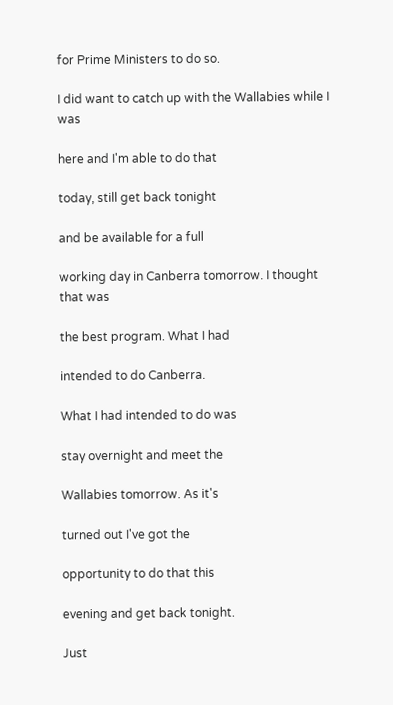for Prime Ministers to do so.

I did want to catch up with the Wallabies while I was

here and I'm able to do that

today, still get back tonight

and be available for a full

working day in Canberra tomorrow. I thought that was

the best program. What I had

intended to do Canberra.

What I had intended to do was

stay overnight and meet the

Wallabies tomorrow. As it's

turned out I've got the

opportunity to do that this

evening and get back tonight.

Just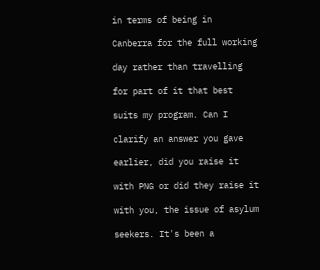in terms of being in

Canberra for the full working

day rather than travelling

for part of it that best

suits my program. Can I

clarify an answer you gave

earlier, did you raise it

with PNG or did they raise it

with you, the issue of asylum

seekers. It's been a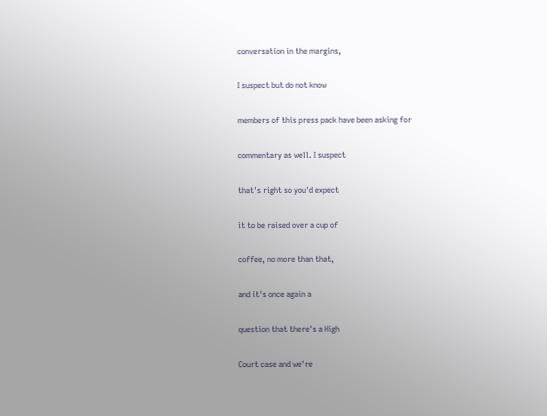conversation in the margins,

I suspect but do not know

members of this press pack have been asking for

commentary as well. I suspect

that's right so you'd expect

it to be raised over a cup of

coffee, no more than that,

and it's once again a

question that there's a High

Court case and we're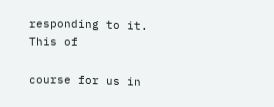responding to it. This of

course for us in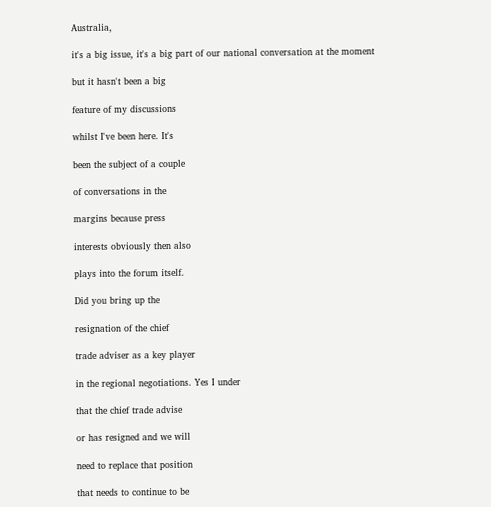Australia,

it's a big issue, it's a big part of our national conversation at the moment

but it hasn't been a big

feature of my discussions

whilst I've been here. It's

been the subject of a couple

of conversations in the

margins because press

interests obviously then also

plays into the forum itself.

Did you bring up the

resignation of the chief

trade adviser as a key player

in the regional negotiations. Yes I under

that the chief trade advise

or has resigned and we will

need to replace that position

that needs to continue to be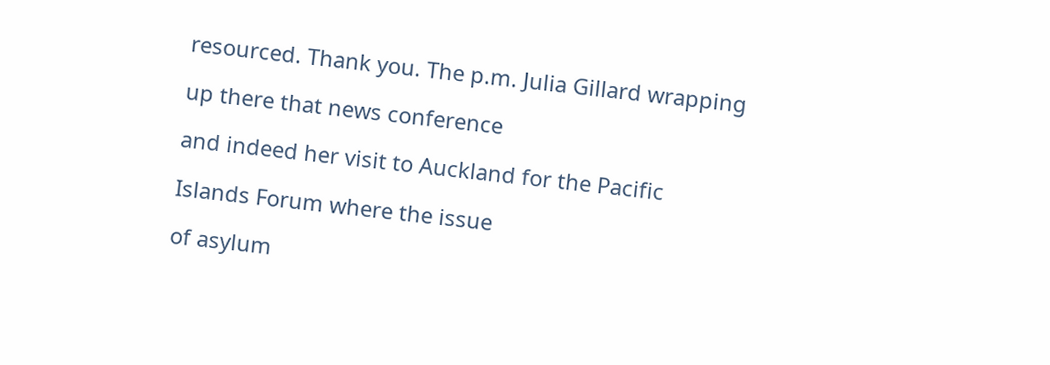resourced. Thank you. The p.m. Julia Gillard wrapping

up there that news conference

and indeed her visit to Auckland for the Pacific

Islands Forum where the issue

of asylum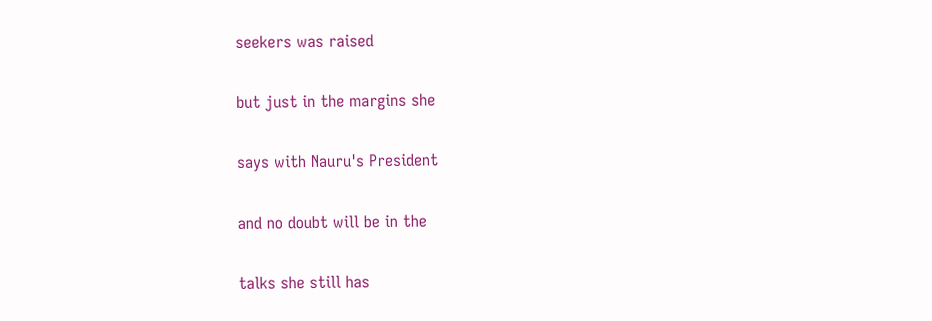seekers was raised

but just in the margins she

says with Nauru's President

and no doubt will be in the

talks she still has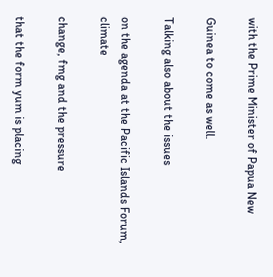with the Prime Minister of Papua New

Guinea to come as well.

Talking also about the issues

on the agenda at the Pacific Islands Forum, climate

change, fmg and the pressure

that the form yum is placing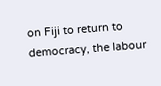on Fiji to return to democracy, the labour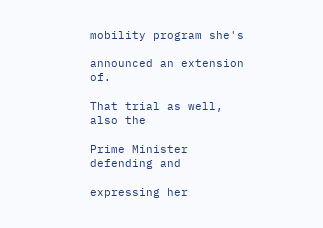mobility program she's

announced an extension of.

That trial as well, also the

Prime Minister defending and

expressing her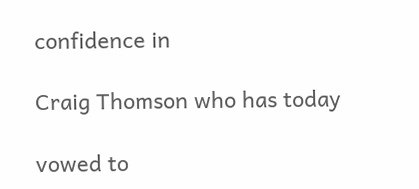confidence in

Craig Thomson who has today

vowed to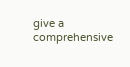give a comprehensive